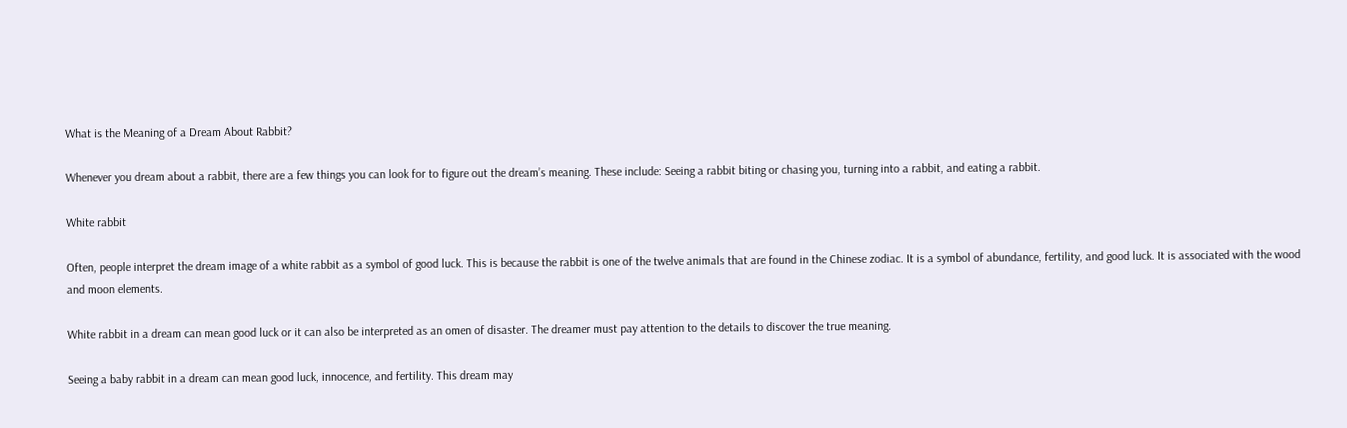What is the Meaning of a Dream About Rabbit?

Whenever you dream about a rabbit, there are a few things you can look for to figure out the dream’s meaning. These include: Seeing a rabbit biting or chasing you, turning into a rabbit, and eating a rabbit.

White rabbit

Often, people interpret the dream image of a white rabbit as a symbol of good luck. This is because the rabbit is one of the twelve animals that are found in the Chinese zodiac. It is a symbol of abundance, fertility, and good luck. It is associated with the wood and moon elements.

White rabbit in a dream can mean good luck or it can also be interpreted as an omen of disaster. The dreamer must pay attention to the details to discover the true meaning.

Seeing a baby rabbit in a dream can mean good luck, innocence, and fertility. This dream may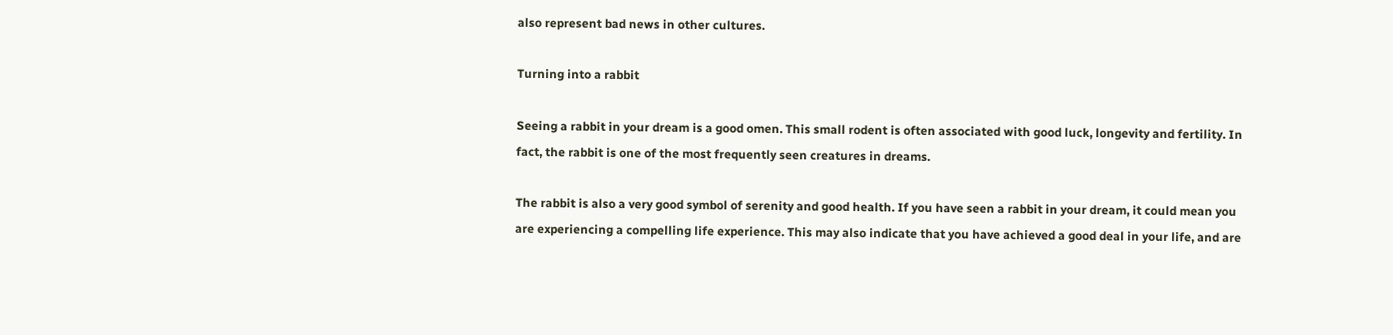also represent bad news in other cultures.

Turning into a rabbit

Seeing a rabbit in your dream is a good omen. This small rodent is often associated with good luck, longevity and fertility. In fact, the rabbit is one of the most frequently seen creatures in dreams.

The rabbit is also a very good symbol of serenity and good health. If you have seen a rabbit in your dream, it could mean you are experiencing a compelling life experience. This may also indicate that you have achieved a good deal in your life, and are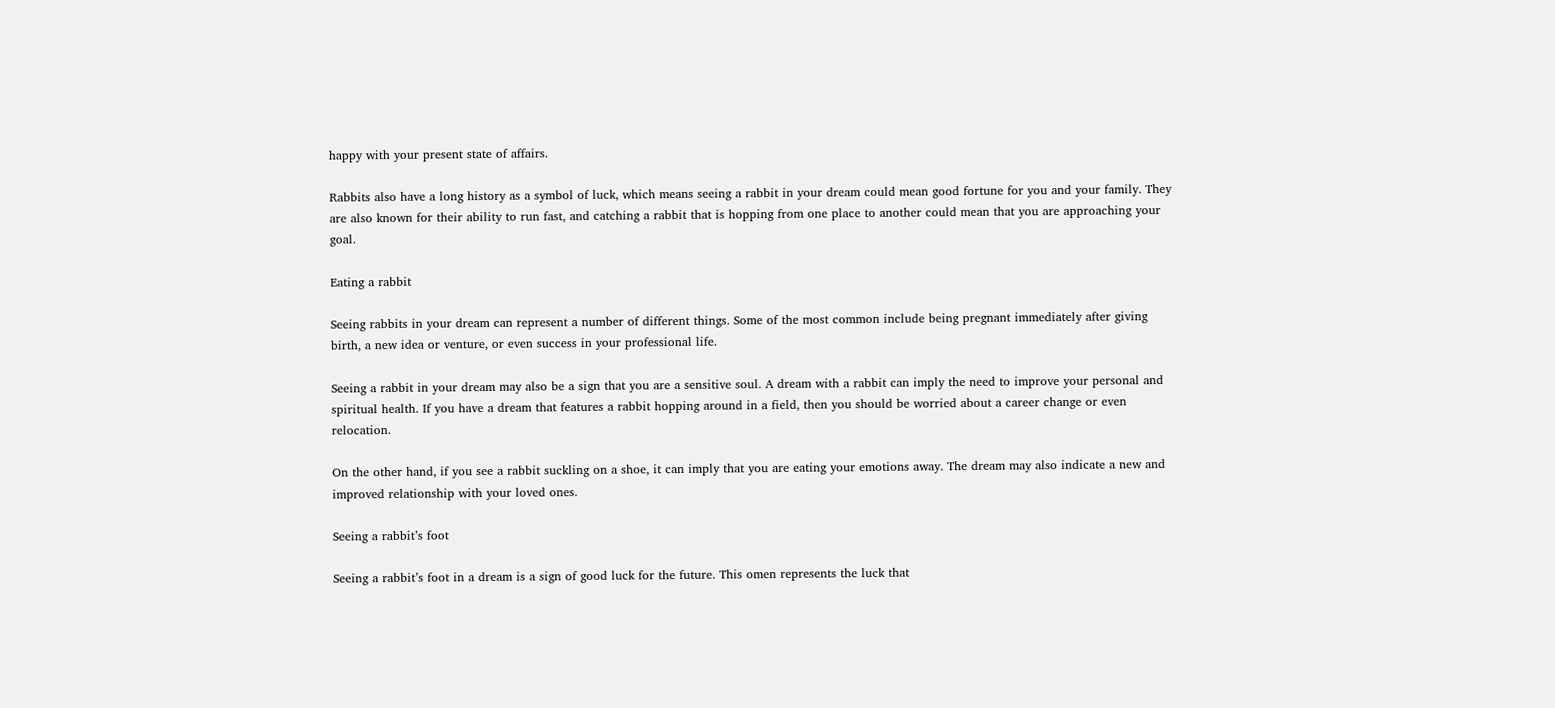happy with your present state of affairs.

Rabbits also have a long history as a symbol of luck, which means seeing a rabbit in your dream could mean good fortune for you and your family. They are also known for their ability to run fast, and catching a rabbit that is hopping from one place to another could mean that you are approaching your goal.

Eating a rabbit

Seeing rabbits in your dream can represent a number of different things. Some of the most common include being pregnant immediately after giving birth, a new idea or venture, or even success in your professional life.

Seeing a rabbit in your dream may also be a sign that you are a sensitive soul. A dream with a rabbit can imply the need to improve your personal and spiritual health. If you have a dream that features a rabbit hopping around in a field, then you should be worried about a career change or even relocation.

On the other hand, if you see a rabbit suckling on a shoe, it can imply that you are eating your emotions away. The dream may also indicate a new and improved relationship with your loved ones.

Seeing a rabbit’s foot

Seeing a rabbit’s foot in a dream is a sign of good luck for the future. This omen represents the luck that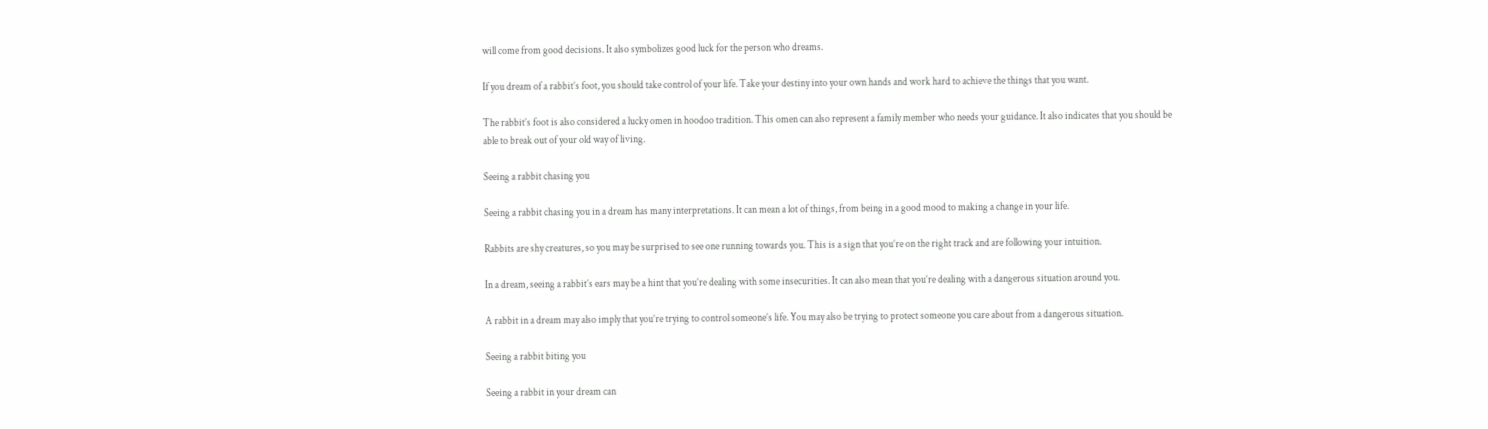will come from good decisions. It also symbolizes good luck for the person who dreams.

If you dream of a rabbit’s foot, you should take control of your life. Take your destiny into your own hands and work hard to achieve the things that you want.

The rabbit’s foot is also considered a lucky omen in hoodoo tradition. This omen can also represent a family member who needs your guidance. It also indicates that you should be able to break out of your old way of living.

Seeing a rabbit chasing you

Seeing a rabbit chasing you in a dream has many interpretations. It can mean a lot of things, from being in a good mood to making a change in your life.

Rabbits are shy creatures, so you may be surprised to see one running towards you. This is a sign that you’re on the right track and are following your intuition.

In a dream, seeing a rabbit’s ears may be a hint that you’re dealing with some insecurities. It can also mean that you’re dealing with a dangerous situation around you.

A rabbit in a dream may also imply that you’re trying to control someone’s life. You may also be trying to protect someone you care about from a dangerous situation.

Seeing a rabbit biting you

Seeing a rabbit in your dream can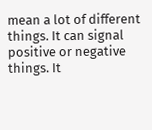mean a lot of different things. It can signal positive or negative things. It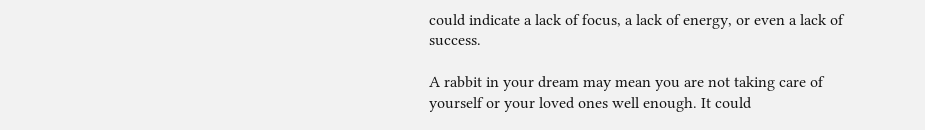could indicate a lack of focus, a lack of energy, or even a lack of success.

A rabbit in your dream may mean you are not taking care of yourself or your loved ones well enough. It could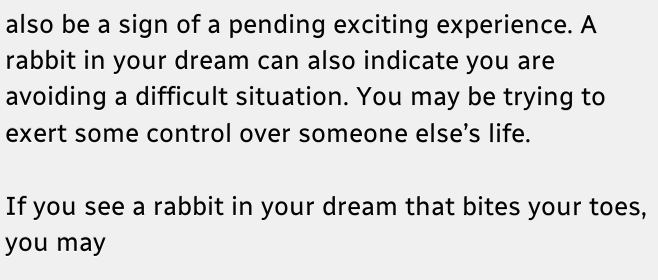also be a sign of a pending exciting experience. A rabbit in your dream can also indicate you are avoiding a difficult situation. You may be trying to exert some control over someone else’s life.

If you see a rabbit in your dream that bites your toes, you may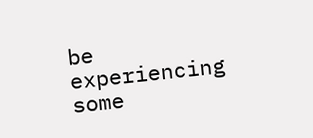be experiencing some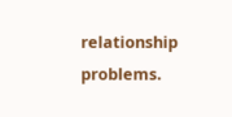relationship problems.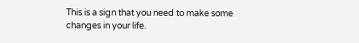This is a sign that you need to make some changes in your life.